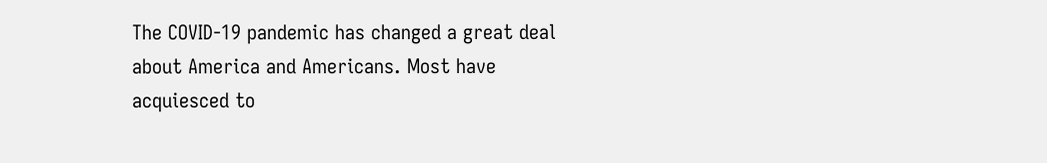The COVID-19 pandemic has changed a great deal about America and Americans. Most have acquiesced to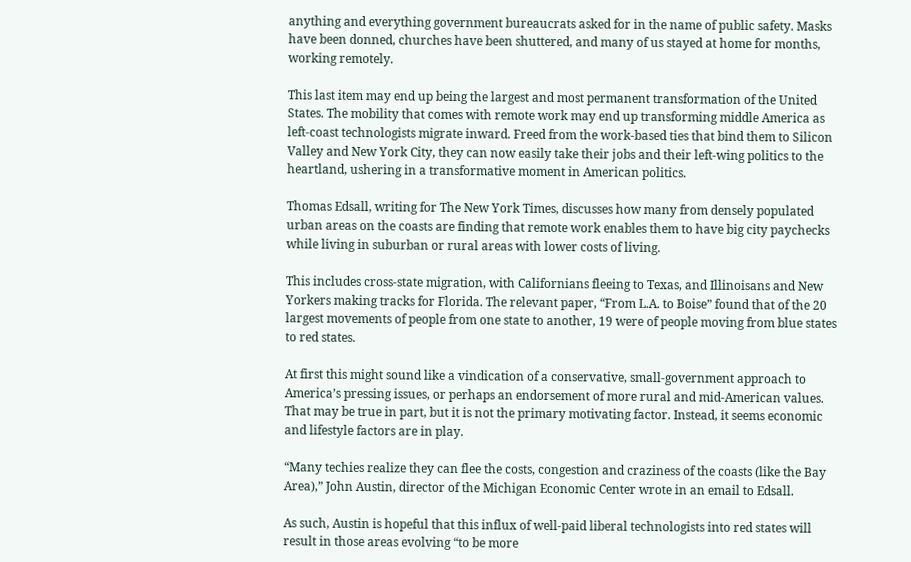anything and everything government bureaucrats asked for in the name of public safety. Masks have been donned, churches have been shuttered, and many of us stayed at home for months, working remotely.

This last item may end up being the largest and most permanent transformation of the United States. The mobility that comes with remote work may end up transforming middle America as left-coast technologists migrate inward. Freed from the work-based ties that bind them to Silicon Valley and New York City, they can now easily take their jobs and their left-wing politics to the heartland, ushering in a transformative moment in American politics.

Thomas Edsall, writing for The New York Times, discusses how many from densely populated urban areas on the coasts are finding that remote work enables them to have big city paychecks while living in suburban or rural areas with lower costs of living.

This includes cross-state migration, with Californians fleeing to Texas, and Illinoisans and New Yorkers making tracks for Florida. The relevant paper, “From L.A. to Boise” found that of the 20 largest movements of people from one state to another, 19 were of people moving from blue states to red states.

At first this might sound like a vindication of a conservative, small-government approach to America’s pressing issues, or perhaps an endorsement of more rural and mid-American values. That may be true in part, but it is not the primary motivating factor. Instead, it seems economic and lifestyle factors are in play.

“Many techies realize they can flee the costs, congestion and craziness of the coasts (like the Bay Area),” John Austin, director of the Michigan Economic Center wrote in an email to Edsall.

As such, Austin is hopeful that this influx of well-paid liberal technologists into red states will result in those areas evolving “to be more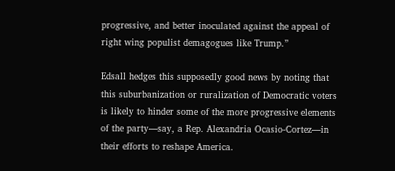progressive, and better inoculated against the appeal of right wing populist demagogues like Trump.”

Edsall hedges this supposedly good news by noting that this suburbanization or ruralization of Democratic voters is likely to hinder some of the more progressive elements of the party—say, a Rep. Alexandria Ocasio-Cortez—in their efforts to reshape America.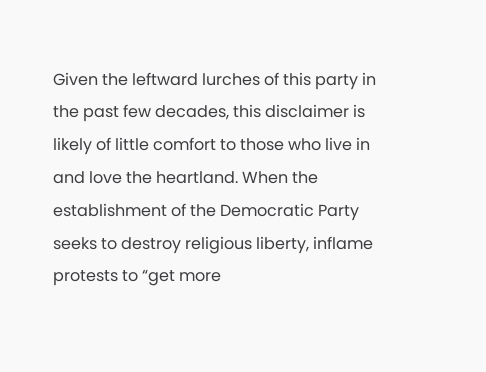Given the leftward lurches of this party in the past few decades, this disclaimer is likely of little comfort to those who live in and love the heartland. When the establishment of the Democratic Party seeks to destroy religious liberty, inflame protests to “get more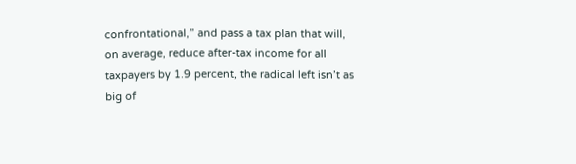confrontational,” and pass a tax plan that will, on average, reduce after-tax income for all taxpayers by 1.9 percent, the radical left isn’t as big of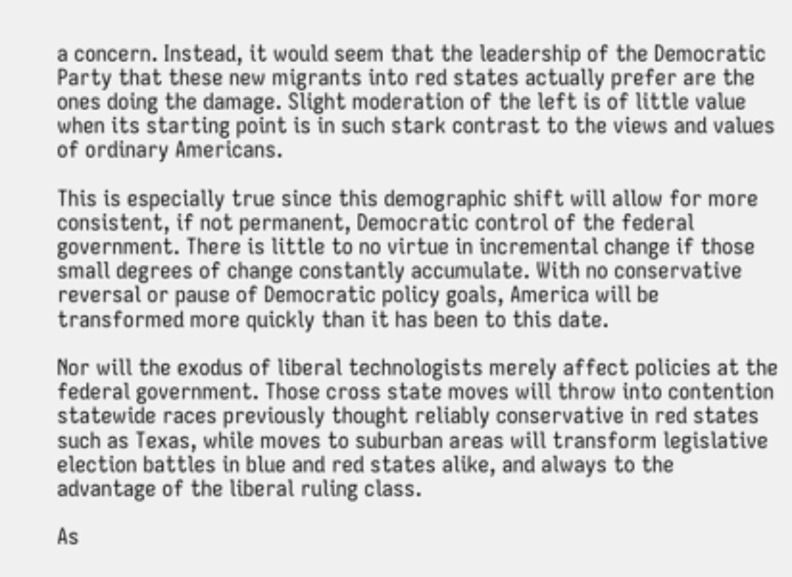a concern. Instead, it would seem that the leadership of the Democratic Party that these new migrants into red states actually prefer are the ones doing the damage. Slight moderation of the left is of little value when its starting point is in such stark contrast to the views and values of ordinary Americans.

This is especially true since this demographic shift will allow for more consistent, if not permanent, Democratic control of the federal government. There is little to no virtue in incremental change if those small degrees of change constantly accumulate. With no conservative reversal or pause of Democratic policy goals, America will be transformed more quickly than it has been to this date.

Nor will the exodus of liberal technologists merely affect policies at the federal government. Those cross state moves will throw into contention statewide races previously thought reliably conservative in red states such as Texas, while moves to suburban areas will transform legislative election battles in blue and red states alike, and always to the advantage of the liberal ruling class.

As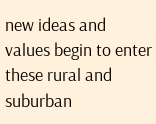new ideas and values begin to enter these rural and suburban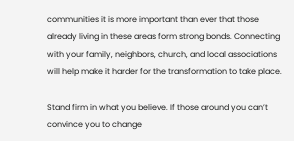communities it is more important than ever that those already living in these areas form strong bonds. Connecting with your family, neighbors, church, and local associations will help make it harder for the transformation to take place.

Stand firm in what you believe. If those around you can’t convince you to change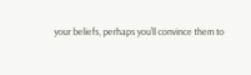your beliefs, perhaps you’ll convince them to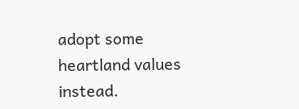adopt some heartland values instead.